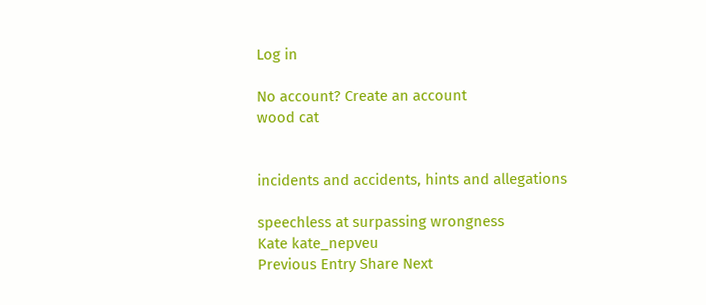Log in

No account? Create an account
wood cat


incidents and accidents, hints and allegations

speechless at surpassing wrongness
Kate kate_nepveu
Previous Entry Share Next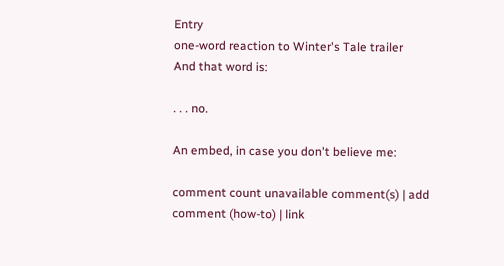Entry
one-word reaction to Winter's Tale trailer
And that word is:

. . . no.

An embed, in case you don't believe me:

comment count unavailable comment(s) | add comment (how-to) | link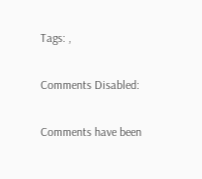Tags: ,

Comments Disabled:

Comments have been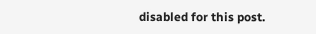disabled for this post.